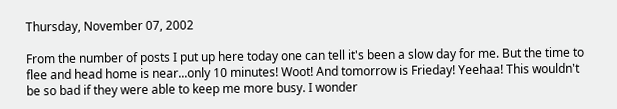Thursday, November 07, 2002

From the number of posts I put up here today one can tell it's been a slow day for me. But the time to flee and head home is near...only 10 minutes! Woot! And tomorrow is Frieday! Yeehaa! This wouldn't be so bad if they were able to keep me more busy. I wonder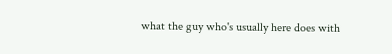what the guy who's usually here does with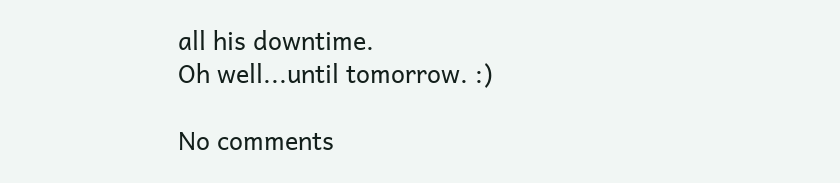all his downtime.
Oh well...until tomorrow. :)

No comments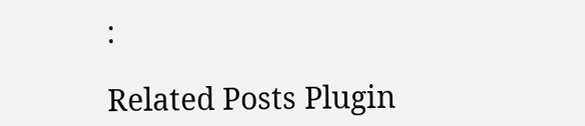:

Related Posts Plugin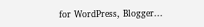for WordPress, Blogger...